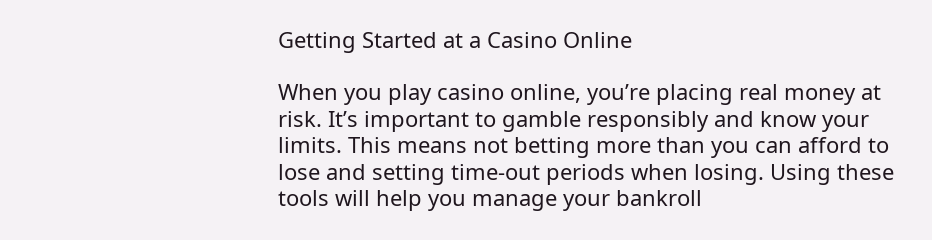Getting Started at a Casino Online

When you play casino online, you’re placing real money at risk. It’s important to gamble responsibly and know your limits. This means not betting more than you can afford to lose and setting time-out periods when losing. Using these tools will help you manage your bankroll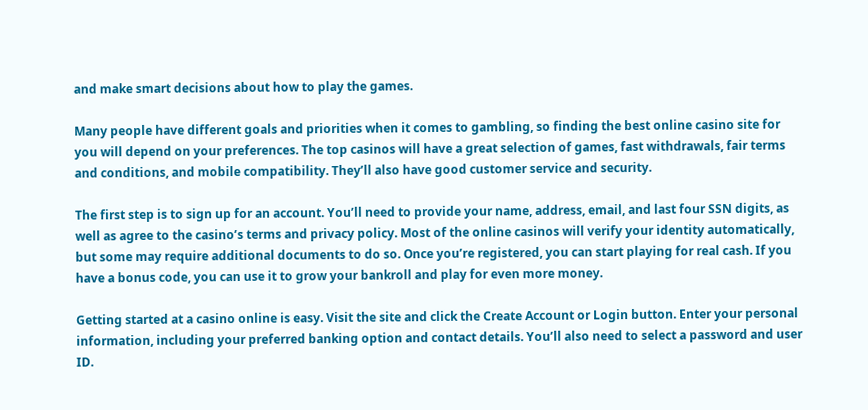and make smart decisions about how to play the games.

Many people have different goals and priorities when it comes to gambling, so finding the best online casino site for you will depend on your preferences. The top casinos will have a great selection of games, fast withdrawals, fair terms and conditions, and mobile compatibility. They’ll also have good customer service and security.

The first step is to sign up for an account. You’ll need to provide your name, address, email, and last four SSN digits, as well as agree to the casino’s terms and privacy policy. Most of the online casinos will verify your identity automatically, but some may require additional documents to do so. Once you’re registered, you can start playing for real cash. If you have a bonus code, you can use it to grow your bankroll and play for even more money.

Getting started at a casino online is easy. Visit the site and click the Create Account or Login button. Enter your personal information, including your preferred banking option and contact details. You’ll also need to select a password and user ID.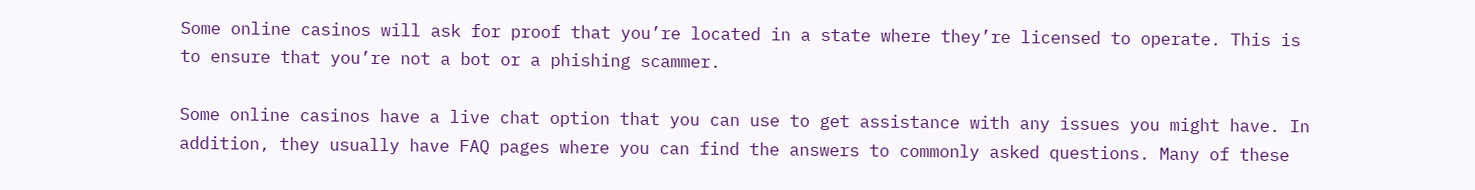Some online casinos will ask for proof that you’re located in a state where they’re licensed to operate. This is to ensure that you’re not a bot or a phishing scammer.

Some online casinos have a live chat option that you can use to get assistance with any issues you might have. In addition, they usually have FAQ pages where you can find the answers to commonly asked questions. Many of these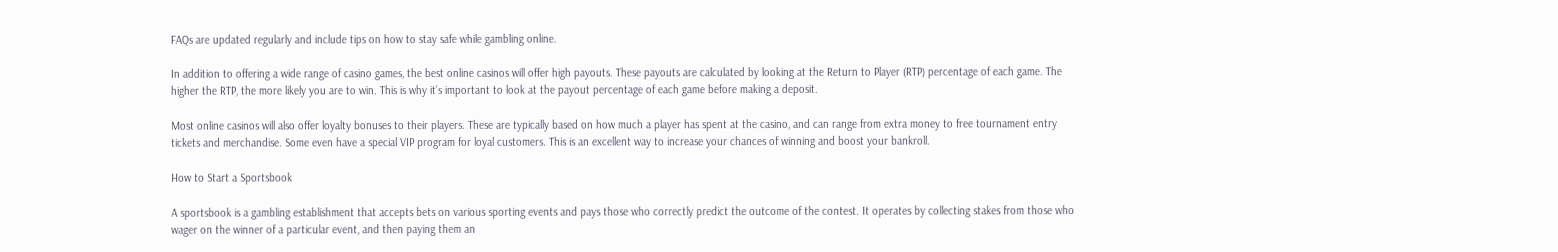FAQs are updated regularly and include tips on how to stay safe while gambling online.

In addition to offering a wide range of casino games, the best online casinos will offer high payouts. These payouts are calculated by looking at the Return to Player (RTP) percentage of each game. The higher the RTP, the more likely you are to win. This is why it’s important to look at the payout percentage of each game before making a deposit.

Most online casinos will also offer loyalty bonuses to their players. These are typically based on how much a player has spent at the casino, and can range from extra money to free tournament entry tickets and merchandise. Some even have a special VIP program for loyal customers. This is an excellent way to increase your chances of winning and boost your bankroll.

How to Start a Sportsbook

A sportsbook is a gambling establishment that accepts bets on various sporting events and pays those who correctly predict the outcome of the contest. It operates by collecting stakes from those who wager on the winner of a particular event, and then paying them an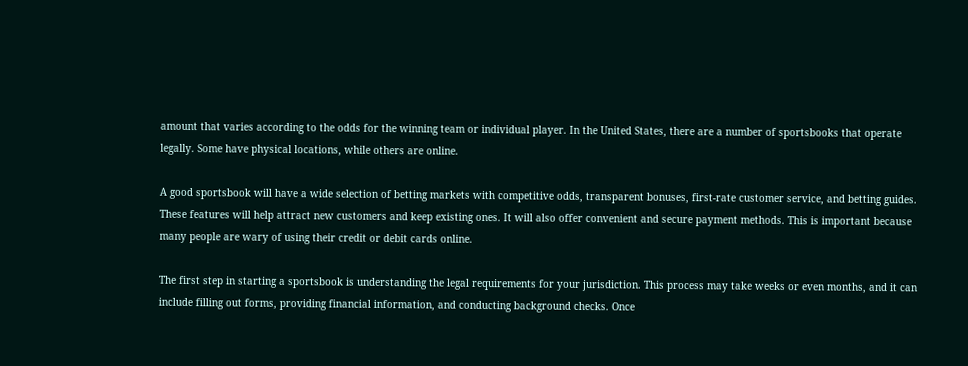amount that varies according to the odds for the winning team or individual player. In the United States, there are a number of sportsbooks that operate legally. Some have physical locations, while others are online.

A good sportsbook will have a wide selection of betting markets with competitive odds, transparent bonuses, first-rate customer service, and betting guides. These features will help attract new customers and keep existing ones. It will also offer convenient and secure payment methods. This is important because many people are wary of using their credit or debit cards online.

The first step in starting a sportsbook is understanding the legal requirements for your jurisdiction. This process may take weeks or even months, and it can include filling out forms, providing financial information, and conducting background checks. Once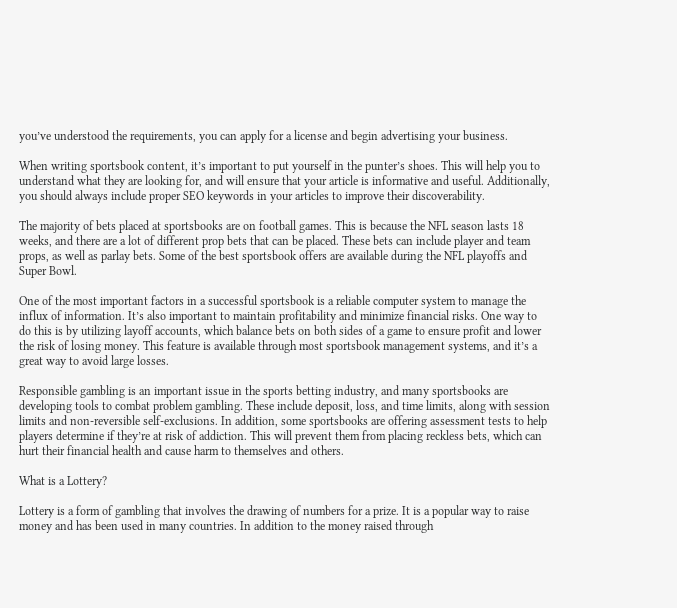you’ve understood the requirements, you can apply for a license and begin advertising your business.

When writing sportsbook content, it’s important to put yourself in the punter’s shoes. This will help you to understand what they are looking for, and will ensure that your article is informative and useful. Additionally, you should always include proper SEO keywords in your articles to improve their discoverability.

The majority of bets placed at sportsbooks are on football games. This is because the NFL season lasts 18 weeks, and there are a lot of different prop bets that can be placed. These bets can include player and team props, as well as parlay bets. Some of the best sportsbook offers are available during the NFL playoffs and Super Bowl.

One of the most important factors in a successful sportsbook is a reliable computer system to manage the influx of information. It’s also important to maintain profitability and minimize financial risks. One way to do this is by utilizing layoff accounts, which balance bets on both sides of a game to ensure profit and lower the risk of losing money. This feature is available through most sportsbook management systems, and it’s a great way to avoid large losses.

Responsible gambling is an important issue in the sports betting industry, and many sportsbooks are developing tools to combat problem gambling. These include deposit, loss, and time limits, along with session limits and non-reversible self-exclusions. In addition, some sportsbooks are offering assessment tests to help players determine if they’re at risk of addiction. This will prevent them from placing reckless bets, which can hurt their financial health and cause harm to themselves and others.

What is a Lottery?

Lottery is a form of gambling that involves the drawing of numbers for a prize. It is a popular way to raise money and has been used in many countries. In addition to the money raised through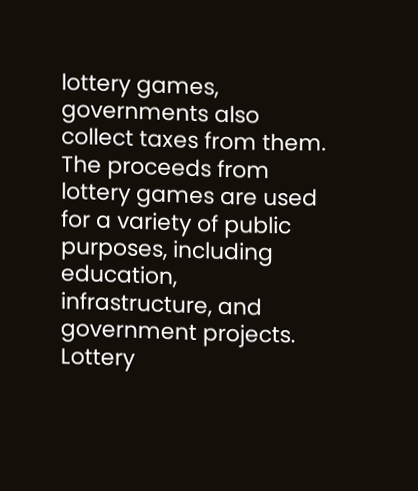lottery games, governments also collect taxes from them. The proceeds from lottery games are used for a variety of public purposes, including education, infrastructure, and government projects. Lottery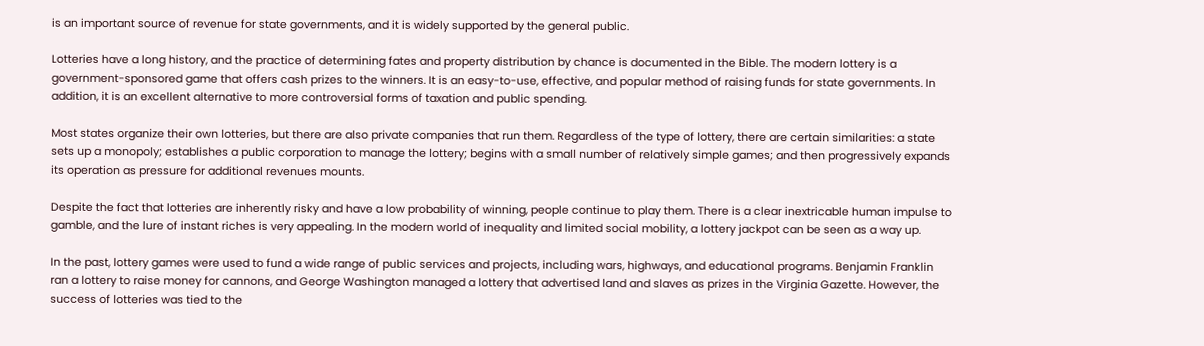is an important source of revenue for state governments, and it is widely supported by the general public.

Lotteries have a long history, and the practice of determining fates and property distribution by chance is documented in the Bible. The modern lottery is a government-sponsored game that offers cash prizes to the winners. It is an easy-to-use, effective, and popular method of raising funds for state governments. In addition, it is an excellent alternative to more controversial forms of taxation and public spending.

Most states organize their own lotteries, but there are also private companies that run them. Regardless of the type of lottery, there are certain similarities: a state sets up a monopoly; establishes a public corporation to manage the lottery; begins with a small number of relatively simple games; and then progressively expands its operation as pressure for additional revenues mounts.

Despite the fact that lotteries are inherently risky and have a low probability of winning, people continue to play them. There is a clear inextricable human impulse to gamble, and the lure of instant riches is very appealing. In the modern world of inequality and limited social mobility, a lottery jackpot can be seen as a way up.

In the past, lottery games were used to fund a wide range of public services and projects, including wars, highways, and educational programs. Benjamin Franklin ran a lottery to raise money for cannons, and George Washington managed a lottery that advertised land and slaves as prizes in the Virginia Gazette. However, the success of lotteries was tied to the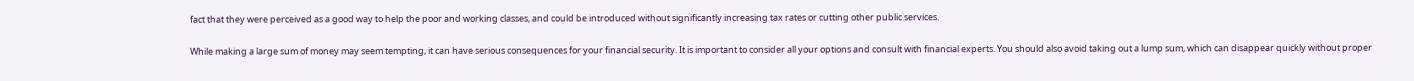fact that they were perceived as a good way to help the poor and working classes, and could be introduced without significantly increasing tax rates or cutting other public services.

While making a large sum of money may seem tempting, it can have serious consequences for your financial security. It is important to consider all your options and consult with financial experts. You should also avoid taking out a lump sum, which can disappear quickly without proper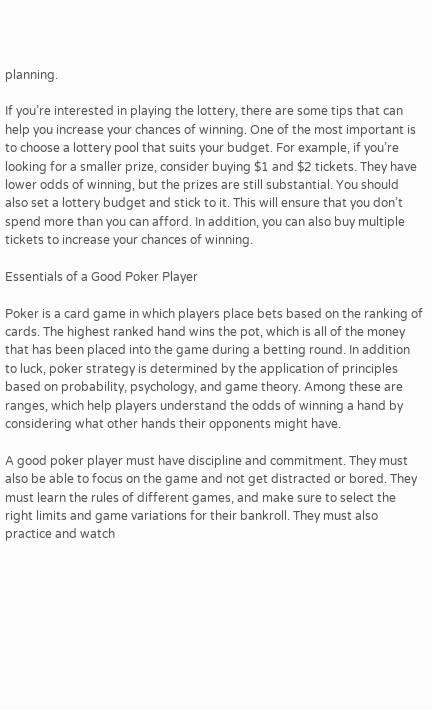planning.

If you’re interested in playing the lottery, there are some tips that can help you increase your chances of winning. One of the most important is to choose a lottery pool that suits your budget. For example, if you’re looking for a smaller prize, consider buying $1 and $2 tickets. They have lower odds of winning, but the prizes are still substantial. You should also set a lottery budget and stick to it. This will ensure that you don’t spend more than you can afford. In addition, you can also buy multiple tickets to increase your chances of winning.

Essentials of a Good Poker Player

Poker is a card game in which players place bets based on the ranking of cards. The highest ranked hand wins the pot, which is all of the money that has been placed into the game during a betting round. In addition to luck, poker strategy is determined by the application of principles based on probability, psychology, and game theory. Among these are ranges, which help players understand the odds of winning a hand by considering what other hands their opponents might have.

A good poker player must have discipline and commitment. They must also be able to focus on the game and not get distracted or bored. They must learn the rules of different games, and make sure to select the right limits and game variations for their bankroll. They must also practice and watch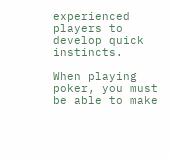experienced players to develop quick instincts.

When playing poker, you must be able to make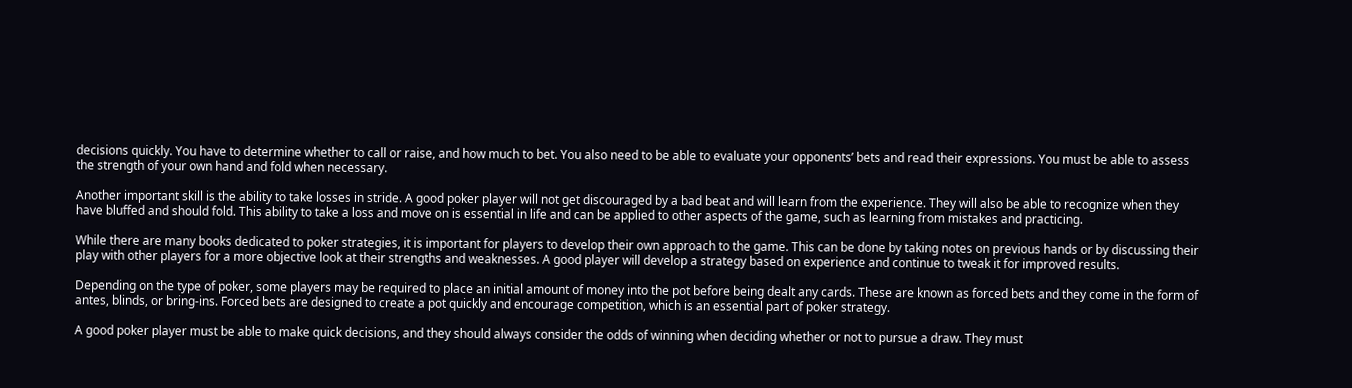decisions quickly. You have to determine whether to call or raise, and how much to bet. You also need to be able to evaluate your opponents’ bets and read their expressions. You must be able to assess the strength of your own hand and fold when necessary.

Another important skill is the ability to take losses in stride. A good poker player will not get discouraged by a bad beat and will learn from the experience. They will also be able to recognize when they have bluffed and should fold. This ability to take a loss and move on is essential in life and can be applied to other aspects of the game, such as learning from mistakes and practicing.

While there are many books dedicated to poker strategies, it is important for players to develop their own approach to the game. This can be done by taking notes on previous hands or by discussing their play with other players for a more objective look at their strengths and weaknesses. A good player will develop a strategy based on experience and continue to tweak it for improved results.

Depending on the type of poker, some players may be required to place an initial amount of money into the pot before being dealt any cards. These are known as forced bets and they come in the form of antes, blinds, or bring-ins. Forced bets are designed to create a pot quickly and encourage competition, which is an essential part of poker strategy.

A good poker player must be able to make quick decisions, and they should always consider the odds of winning when deciding whether or not to pursue a draw. They must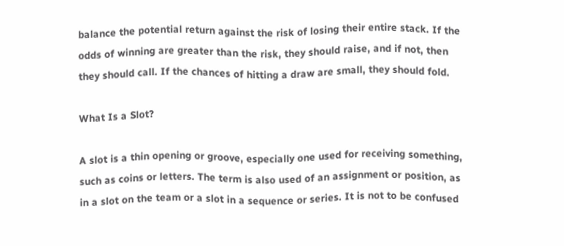balance the potential return against the risk of losing their entire stack. If the odds of winning are greater than the risk, they should raise, and if not, then they should call. If the chances of hitting a draw are small, they should fold.

What Is a Slot?

A slot is a thin opening or groove, especially one used for receiving something, such as coins or letters. The term is also used of an assignment or position, as in a slot on the team or a slot in a sequence or series. It is not to be confused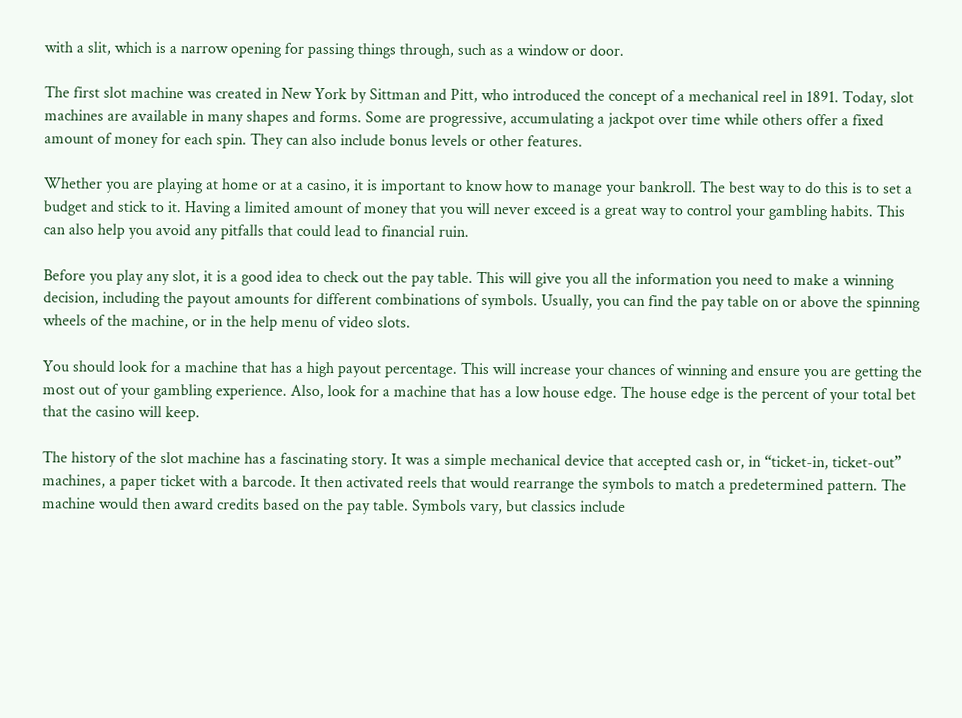with a slit, which is a narrow opening for passing things through, such as a window or door.

The first slot machine was created in New York by Sittman and Pitt, who introduced the concept of a mechanical reel in 1891. Today, slot machines are available in many shapes and forms. Some are progressive, accumulating a jackpot over time while others offer a fixed amount of money for each spin. They can also include bonus levels or other features.

Whether you are playing at home or at a casino, it is important to know how to manage your bankroll. The best way to do this is to set a budget and stick to it. Having a limited amount of money that you will never exceed is a great way to control your gambling habits. This can also help you avoid any pitfalls that could lead to financial ruin.

Before you play any slot, it is a good idea to check out the pay table. This will give you all the information you need to make a winning decision, including the payout amounts for different combinations of symbols. Usually, you can find the pay table on or above the spinning wheels of the machine, or in the help menu of video slots.

You should look for a machine that has a high payout percentage. This will increase your chances of winning and ensure you are getting the most out of your gambling experience. Also, look for a machine that has a low house edge. The house edge is the percent of your total bet that the casino will keep.

The history of the slot machine has a fascinating story. It was a simple mechanical device that accepted cash or, in “ticket-in, ticket-out” machines, a paper ticket with a barcode. It then activated reels that would rearrange the symbols to match a predetermined pattern. The machine would then award credits based on the pay table. Symbols vary, but classics include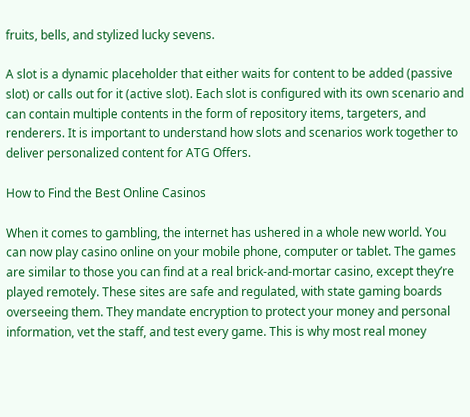fruits, bells, and stylized lucky sevens.

A slot is a dynamic placeholder that either waits for content to be added (passive slot) or calls out for it (active slot). Each slot is configured with its own scenario and can contain multiple contents in the form of repository items, targeters, and renderers. It is important to understand how slots and scenarios work together to deliver personalized content for ATG Offers.

How to Find the Best Online Casinos

When it comes to gambling, the internet has ushered in a whole new world. You can now play casino online on your mobile phone, computer or tablet. The games are similar to those you can find at a real brick-and-mortar casino, except they’re played remotely. These sites are safe and regulated, with state gaming boards overseeing them. They mandate encryption to protect your money and personal information, vet the staff, and test every game. This is why most real money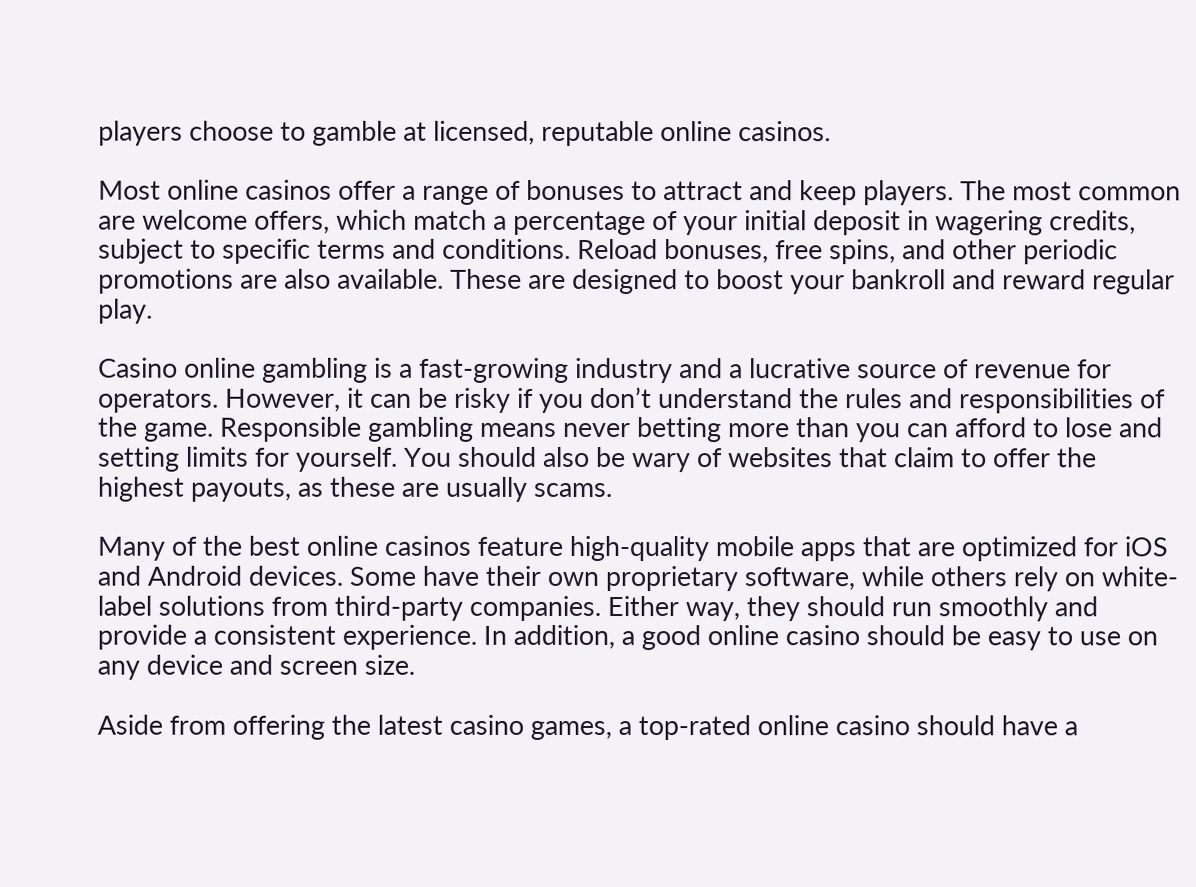players choose to gamble at licensed, reputable online casinos.

Most online casinos offer a range of bonuses to attract and keep players. The most common are welcome offers, which match a percentage of your initial deposit in wagering credits, subject to specific terms and conditions. Reload bonuses, free spins, and other periodic promotions are also available. These are designed to boost your bankroll and reward regular play.

Casino online gambling is a fast-growing industry and a lucrative source of revenue for operators. However, it can be risky if you don’t understand the rules and responsibilities of the game. Responsible gambling means never betting more than you can afford to lose and setting limits for yourself. You should also be wary of websites that claim to offer the highest payouts, as these are usually scams.

Many of the best online casinos feature high-quality mobile apps that are optimized for iOS and Android devices. Some have their own proprietary software, while others rely on white-label solutions from third-party companies. Either way, they should run smoothly and provide a consistent experience. In addition, a good online casino should be easy to use on any device and screen size.

Aside from offering the latest casino games, a top-rated online casino should have a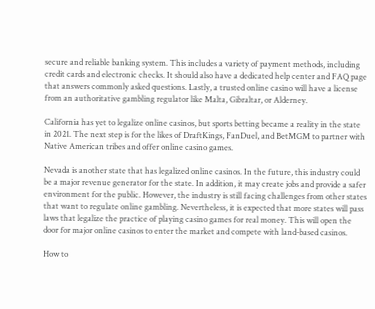secure and reliable banking system. This includes a variety of payment methods, including credit cards and electronic checks. It should also have a dedicated help center and FAQ page that answers commonly asked questions. Lastly, a trusted online casino will have a license from an authoritative gambling regulator like Malta, Gibraltar, or Alderney.

California has yet to legalize online casinos, but sports betting became a reality in the state in 2021. The next step is for the likes of DraftKings, FanDuel, and BetMGM to partner with Native American tribes and offer online casino games.

Nevada is another state that has legalized online casinos. In the future, this industry could be a major revenue generator for the state. In addition, it may create jobs and provide a safer environment for the public. However, the industry is still facing challenges from other states that want to regulate online gambling. Nevertheless, it is expected that more states will pass laws that legalize the practice of playing casino games for real money. This will open the door for major online casinos to enter the market and compete with land-based casinos.

How to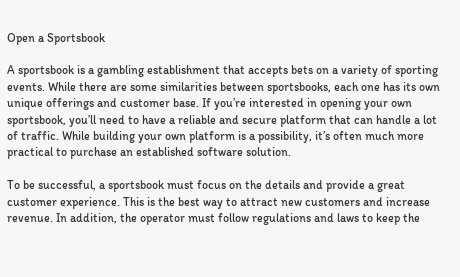Open a Sportsbook

A sportsbook is a gambling establishment that accepts bets on a variety of sporting events. While there are some similarities between sportsbooks, each one has its own unique offerings and customer base. If you’re interested in opening your own sportsbook, you’ll need to have a reliable and secure platform that can handle a lot of traffic. While building your own platform is a possibility, it’s often much more practical to purchase an established software solution.

To be successful, a sportsbook must focus on the details and provide a great customer experience. This is the best way to attract new customers and increase revenue. In addition, the operator must follow regulations and laws to keep the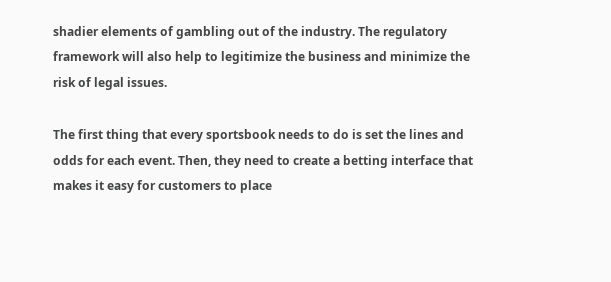shadier elements of gambling out of the industry. The regulatory framework will also help to legitimize the business and minimize the risk of legal issues.

The first thing that every sportsbook needs to do is set the lines and odds for each event. Then, they need to create a betting interface that makes it easy for customers to place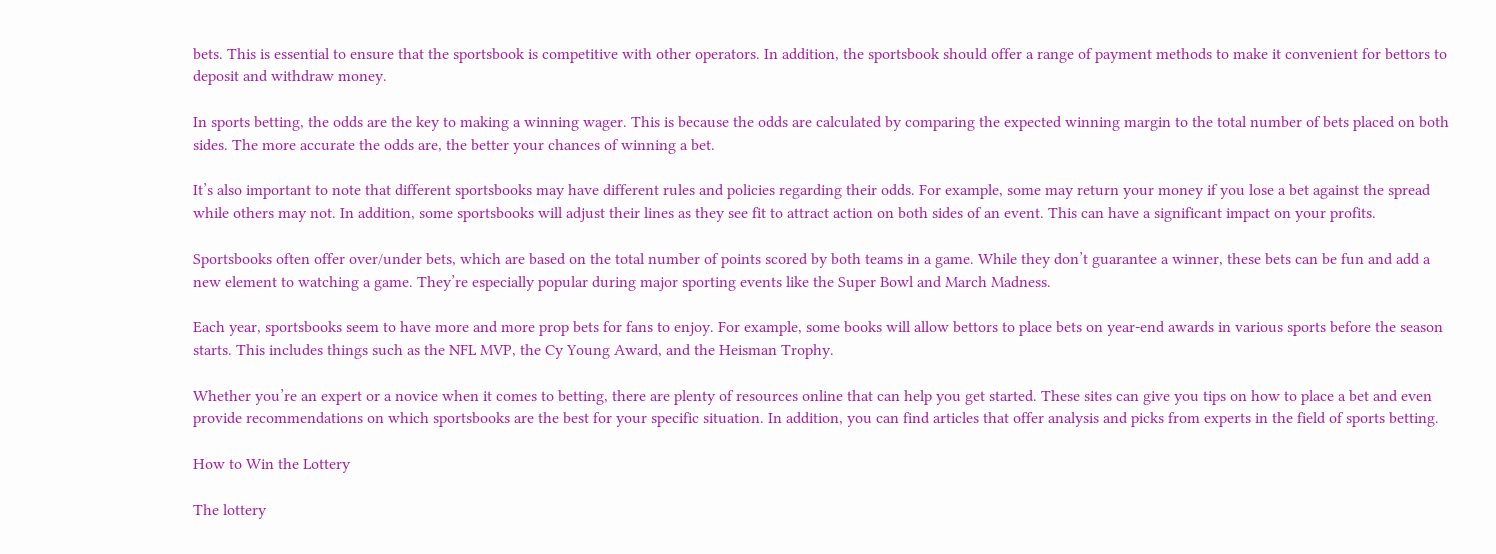bets. This is essential to ensure that the sportsbook is competitive with other operators. In addition, the sportsbook should offer a range of payment methods to make it convenient for bettors to deposit and withdraw money.

In sports betting, the odds are the key to making a winning wager. This is because the odds are calculated by comparing the expected winning margin to the total number of bets placed on both sides. The more accurate the odds are, the better your chances of winning a bet.

It’s also important to note that different sportsbooks may have different rules and policies regarding their odds. For example, some may return your money if you lose a bet against the spread while others may not. In addition, some sportsbooks will adjust their lines as they see fit to attract action on both sides of an event. This can have a significant impact on your profits.

Sportsbooks often offer over/under bets, which are based on the total number of points scored by both teams in a game. While they don’t guarantee a winner, these bets can be fun and add a new element to watching a game. They’re especially popular during major sporting events like the Super Bowl and March Madness.

Each year, sportsbooks seem to have more and more prop bets for fans to enjoy. For example, some books will allow bettors to place bets on year-end awards in various sports before the season starts. This includes things such as the NFL MVP, the Cy Young Award, and the Heisman Trophy.

Whether you’re an expert or a novice when it comes to betting, there are plenty of resources online that can help you get started. These sites can give you tips on how to place a bet and even provide recommendations on which sportsbooks are the best for your specific situation. In addition, you can find articles that offer analysis and picks from experts in the field of sports betting.

How to Win the Lottery

The lottery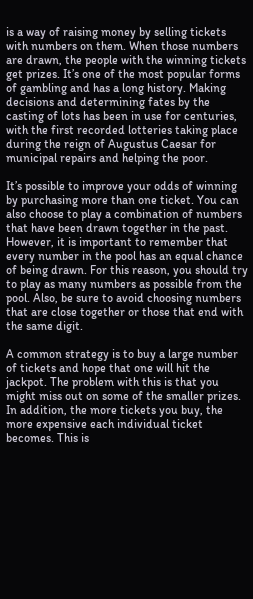is a way of raising money by selling tickets with numbers on them. When those numbers are drawn, the people with the winning tickets get prizes. It’s one of the most popular forms of gambling and has a long history. Making decisions and determining fates by the casting of lots has been in use for centuries, with the first recorded lotteries taking place during the reign of Augustus Caesar for municipal repairs and helping the poor.

It’s possible to improve your odds of winning by purchasing more than one ticket. You can also choose to play a combination of numbers that have been drawn together in the past. However, it is important to remember that every number in the pool has an equal chance of being drawn. For this reason, you should try to play as many numbers as possible from the pool. Also, be sure to avoid choosing numbers that are close together or those that end with the same digit.

A common strategy is to buy a large number of tickets and hope that one will hit the jackpot. The problem with this is that you might miss out on some of the smaller prizes. In addition, the more tickets you buy, the more expensive each individual ticket becomes. This is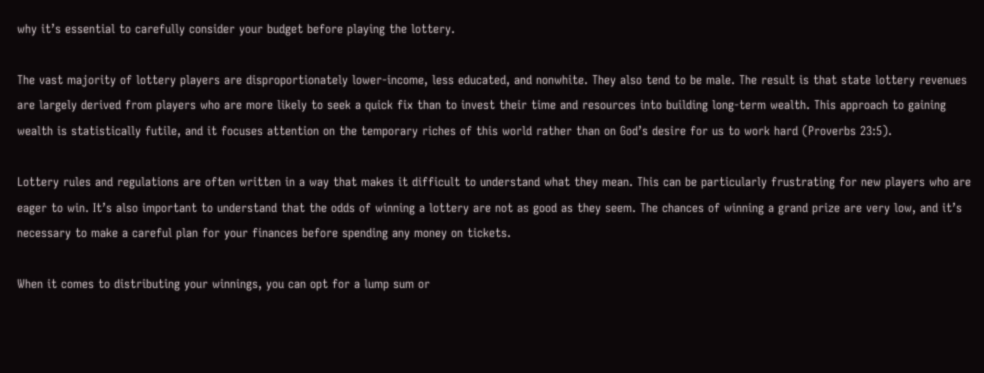why it’s essential to carefully consider your budget before playing the lottery.

The vast majority of lottery players are disproportionately lower-income, less educated, and nonwhite. They also tend to be male. The result is that state lottery revenues are largely derived from players who are more likely to seek a quick fix than to invest their time and resources into building long-term wealth. This approach to gaining wealth is statistically futile, and it focuses attention on the temporary riches of this world rather than on God’s desire for us to work hard (Proverbs 23:5).

Lottery rules and regulations are often written in a way that makes it difficult to understand what they mean. This can be particularly frustrating for new players who are eager to win. It’s also important to understand that the odds of winning a lottery are not as good as they seem. The chances of winning a grand prize are very low, and it’s necessary to make a careful plan for your finances before spending any money on tickets.

When it comes to distributing your winnings, you can opt for a lump sum or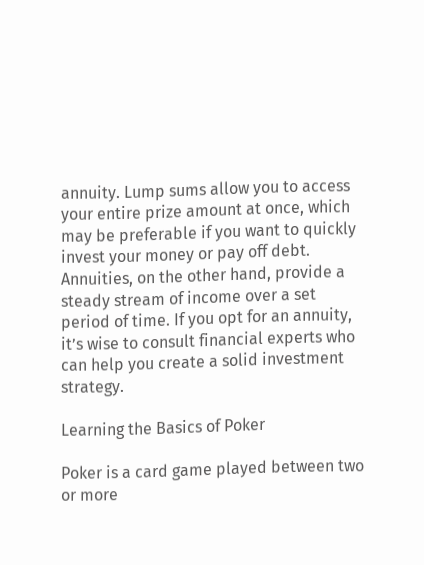annuity. Lump sums allow you to access your entire prize amount at once, which may be preferable if you want to quickly invest your money or pay off debt. Annuities, on the other hand, provide a steady stream of income over a set period of time. If you opt for an annuity, it’s wise to consult financial experts who can help you create a solid investment strategy.

Learning the Basics of Poker

Poker is a card game played between two or more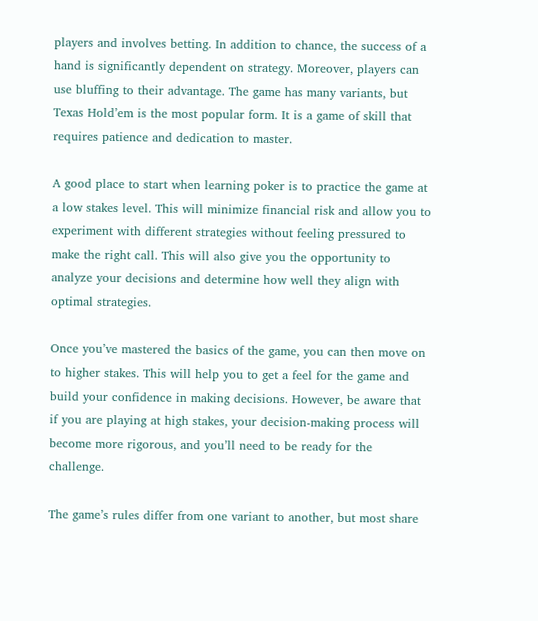players and involves betting. In addition to chance, the success of a hand is significantly dependent on strategy. Moreover, players can use bluffing to their advantage. The game has many variants, but Texas Hold’em is the most popular form. It is a game of skill that requires patience and dedication to master.

A good place to start when learning poker is to practice the game at a low stakes level. This will minimize financial risk and allow you to experiment with different strategies without feeling pressured to make the right call. This will also give you the opportunity to analyze your decisions and determine how well they align with optimal strategies.

Once you’ve mastered the basics of the game, you can then move on to higher stakes. This will help you to get a feel for the game and build your confidence in making decisions. However, be aware that if you are playing at high stakes, your decision-making process will become more rigorous, and you’ll need to be ready for the challenge.

The game’s rules differ from one variant to another, but most share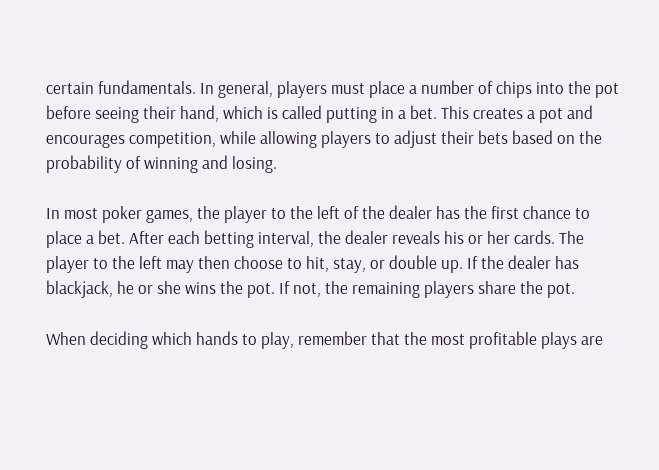certain fundamentals. In general, players must place a number of chips into the pot before seeing their hand, which is called putting in a bet. This creates a pot and encourages competition, while allowing players to adjust their bets based on the probability of winning and losing.

In most poker games, the player to the left of the dealer has the first chance to place a bet. After each betting interval, the dealer reveals his or her cards. The player to the left may then choose to hit, stay, or double up. If the dealer has blackjack, he or she wins the pot. If not, the remaining players share the pot.

When deciding which hands to play, remember that the most profitable plays are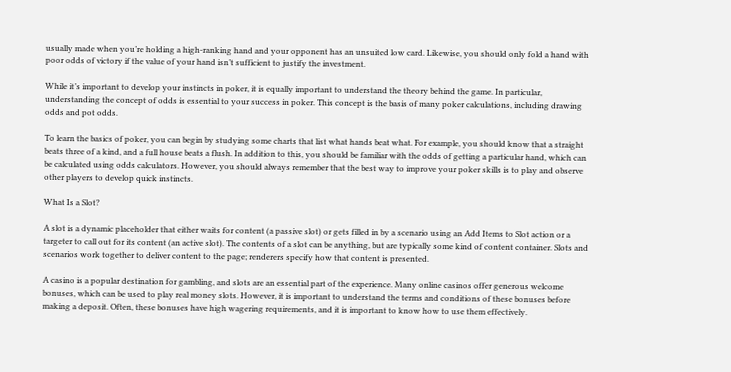usually made when you’re holding a high-ranking hand and your opponent has an unsuited low card. Likewise, you should only fold a hand with poor odds of victory if the value of your hand isn’t sufficient to justify the investment.

While it’s important to develop your instincts in poker, it is equally important to understand the theory behind the game. In particular, understanding the concept of odds is essential to your success in poker. This concept is the basis of many poker calculations, including drawing odds and pot odds.

To learn the basics of poker, you can begin by studying some charts that list what hands beat what. For example, you should know that a straight beats three of a kind, and a full house beats a flush. In addition to this, you should be familiar with the odds of getting a particular hand, which can be calculated using odds calculators. However, you should always remember that the best way to improve your poker skills is to play and observe other players to develop quick instincts.

What Is a Slot?

A slot is a dynamic placeholder that either waits for content (a passive slot) or gets filled in by a scenario using an Add Items to Slot action or a targeter to call out for its content (an active slot). The contents of a slot can be anything, but are typically some kind of content container. Slots and scenarios work together to deliver content to the page; renderers specify how that content is presented.

A casino is a popular destination for gambling, and slots are an essential part of the experience. Many online casinos offer generous welcome bonuses, which can be used to play real money slots. However, it is important to understand the terms and conditions of these bonuses before making a deposit. Often, these bonuses have high wagering requirements, and it is important to know how to use them effectively.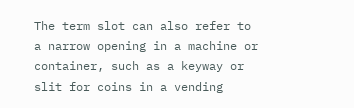The term slot can also refer to a narrow opening in a machine or container, such as a keyway or slit for coins in a vending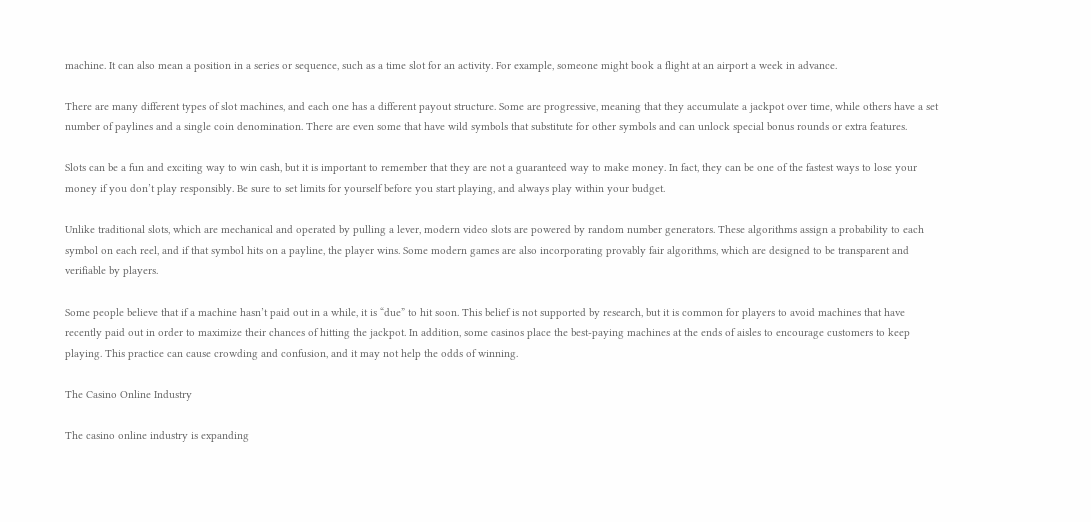machine. It can also mean a position in a series or sequence, such as a time slot for an activity. For example, someone might book a flight at an airport a week in advance.

There are many different types of slot machines, and each one has a different payout structure. Some are progressive, meaning that they accumulate a jackpot over time, while others have a set number of paylines and a single coin denomination. There are even some that have wild symbols that substitute for other symbols and can unlock special bonus rounds or extra features.

Slots can be a fun and exciting way to win cash, but it is important to remember that they are not a guaranteed way to make money. In fact, they can be one of the fastest ways to lose your money if you don’t play responsibly. Be sure to set limits for yourself before you start playing, and always play within your budget.

Unlike traditional slots, which are mechanical and operated by pulling a lever, modern video slots are powered by random number generators. These algorithms assign a probability to each symbol on each reel, and if that symbol hits on a payline, the player wins. Some modern games are also incorporating provably fair algorithms, which are designed to be transparent and verifiable by players.

Some people believe that if a machine hasn’t paid out in a while, it is “due” to hit soon. This belief is not supported by research, but it is common for players to avoid machines that have recently paid out in order to maximize their chances of hitting the jackpot. In addition, some casinos place the best-paying machines at the ends of aisles to encourage customers to keep playing. This practice can cause crowding and confusion, and it may not help the odds of winning.

The Casino Online Industry

The casino online industry is expanding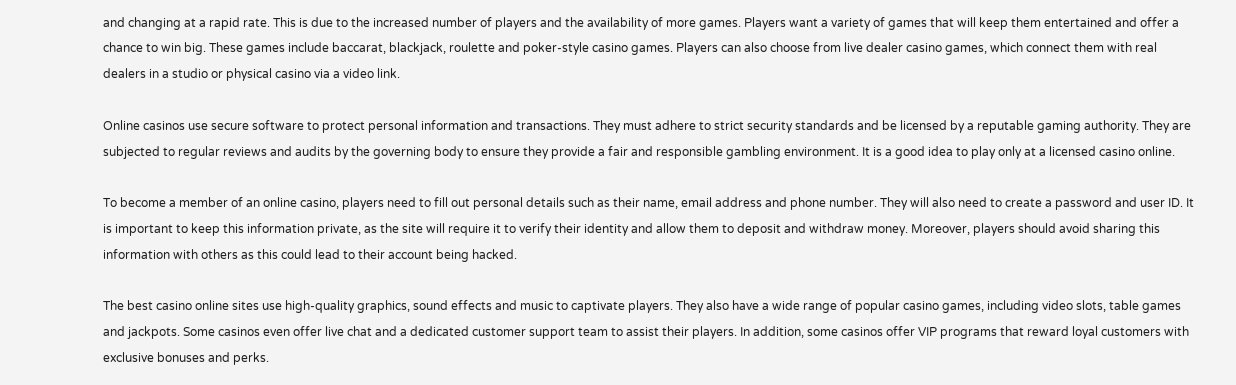and changing at a rapid rate. This is due to the increased number of players and the availability of more games. Players want a variety of games that will keep them entertained and offer a chance to win big. These games include baccarat, blackjack, roulette and poker-style casino games. Players can also choose from live dealer casino games, which connect them with real dealers in a studio or physical casino via a video link.

Online casinos use secure software to protect personal information and transactions. They must adhere to strict security standards and be licensed by a reputable gaming authority. They are subjected to regular reviews and audits by the governing body to ensure they provide a fair and responsible gambling environment. It is a good idea to play only at a licensed casino online.

To become a member of an online casino, players need to fill out personal details such as their name, email address and phone number. They will also need to create a password and user ID. It is important to keep this information private, as the site will require it to verify their identity and allow them to deposit and withdraw money. Moreover, players should avoid sharing this information with others as this could lead to their account being hacked.

The best casino online sites use high-quality graphics, sound effects and music to captivate players. They also have a wide range of popular casino games, including video slots, table games and jackpots. Some casinos even offer live chat and a dedicated customer support team to assist their players. In addition, some casinos offer VIP programs that reward loyal customers with exclusive bonuses and perks.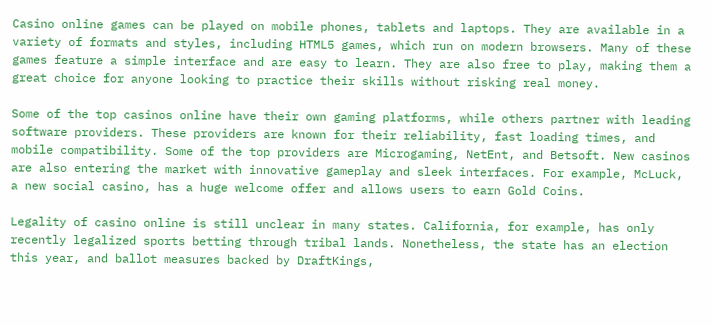Casino online games can be played on mobile phones, tablets and laptops. They are available in a variety of formats and styles, including HTML5 games, which run on modern browsers. Many of these games feature a simple interface and are easy to learn. They are also free to play, making them a great choice for anyone looking to practice their skills without risking real money.

Some of the top casinos online have their own gaming platforms, while others partner with leading software providers. These providers are known for their reliability, fast loading times, and mobile compatibility. Some of the top providers are Microgaming, NetEnt, and Betsoft. New casinos are also entering the market with innovative gameplay and sleek interfaces. For example, McLuck, a new social casino, has a huge welcome offer and allows users to earn Gold Coins.

Legality of casino online is still unclear in many states. California, for example, has only recently legalized sports betting through tribal lands. Nonetheless, the state has an election this year, and ballot measures backed by DraftKings,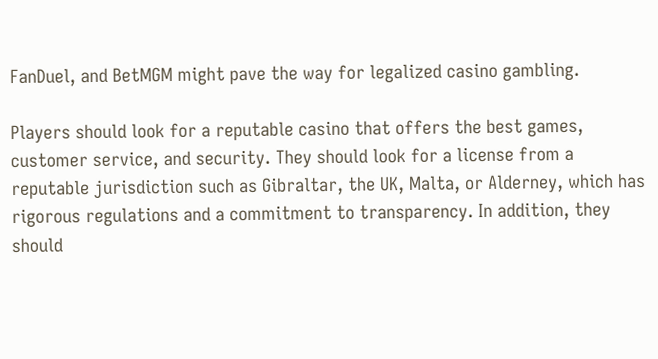FanDuel, and BetMGM might pave the way for legalized casino gambling.

Players should look for a reputable casino that offers the best games, customer service, and security. They should look for a license from a reputable jurisdiction such as Gibraltar, the UK, Malta, or Alderney, which has rigorous regulations and a commitment to transparency. In addition, they should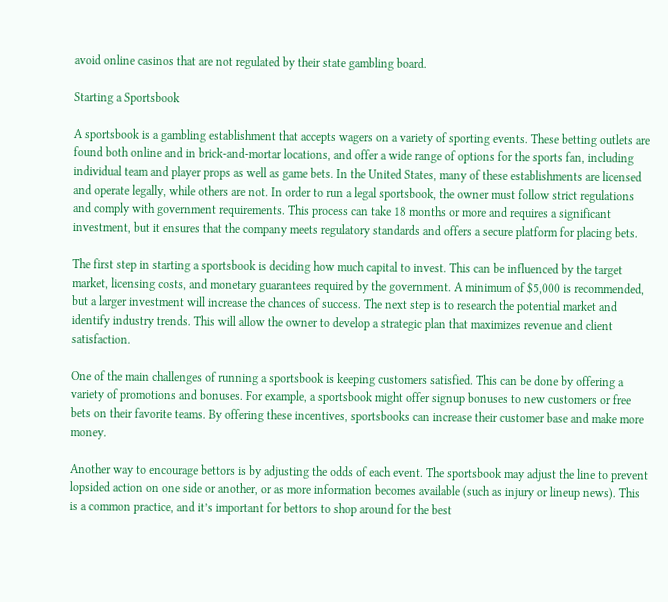avoid online casinos that are not regulated by their state gambling board.

Starting a Sportsbook

A sportsbook is a gambling establishment that accepts wagers on a variety of sporting events. These betting outlets are found both online and in brick-and-mortar locations, and offer a wide range of options for the sports fan, including individual team and player props as well as game bets. In the United States, many of these establishments are licensed and operate legally, while others are not. In order to run a legal sportsbook, the owner must follow strict regulations and comply with government requirements. This process can take 18 months or more and requires a significant investment, but it ensures that the company meets regulatory standards and offers a secure platform for placing bets.

The first step in starting a sportsbook is deciding how much capital to invest. This can be influenced by the target market, licensing costs, and monetary guarantees required by the government. A minimum of $5,000 is recommended, but a larger investment will increase the chances of success. The next step is to research the potential market and identify industry trends. This will allow the owner to develop a strategic plan that maximizes revenue and client satisfaction.

One of the main challenges of running a sportsbook is keeping customers satisfied. This can be done by offering a variety of promotions and bonuses. For example, a sportsbook might offer signup bonuses to new customers or free bets on their favorite teams. By offering these incentives, sportsbooks can increase their customer base and make more money.

Another way to encourage bettors is by adjusting the odds of each event. The sportsbook may adjust the line to prevent lopsided action on one side or another, or as more information becomes available (such as injury or lineup news). This is a common practice, and it’s important for bettors to shop around for the best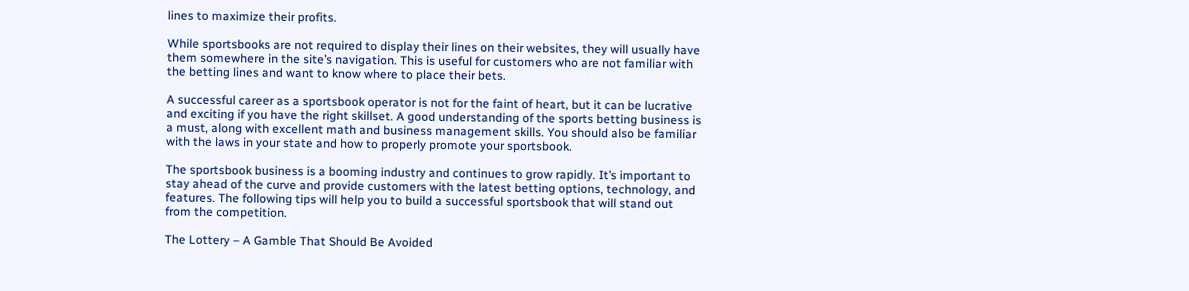lines to maximize their profits.

While sportsbooks are not required to display their lines on their websites, they will usually have them somewhere in the site’s navigation. This is useful for customers who are not familiar with the betting lines and want to know where to place their bets.

A successful career as a sportsbook operator is not for the faint of heart, but it can be lucrative and exciting if you have the right skillset. A good understanding of the sports betting business is a must, along with excellent math and business management skills. You should also be familiar with the laws in your state and how to properly promote your sportsbook.

The sportsbook business is a booming industry and continues to grow rapidly. It’s important to stay ahead of the curve and provide customers with the latest betting options, technology, and features. The following tips will help you to build a successful sportsbook that will stand out from the competition.

The Lottery – A Gamble That Should Be Avoided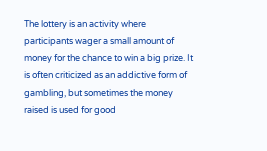The lottery is an activity where participants wager a small amount of money for the chance to win a big prize. It is often criticized as an addictive form of gambling, but sometimes the money raised is used for good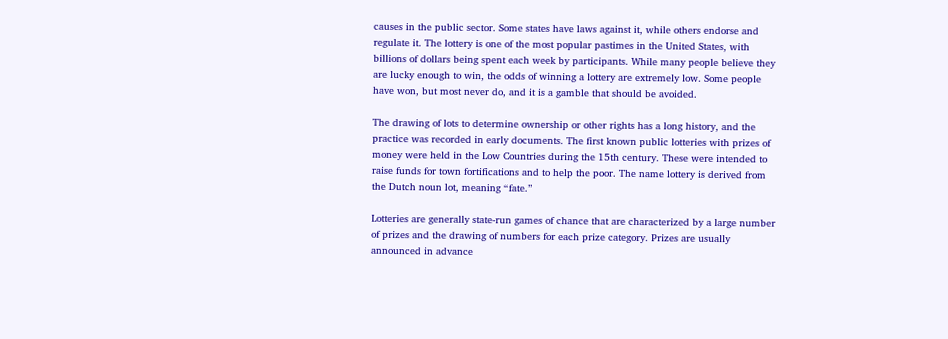causes in the public sector. Some states have laws against it, while others endorse and regulate it. The lottery is one of the most popular pastimes in the United States, with billions of dollars being spent each week by participants. While many people believe they are lucky enough to win, the odds of winning a lottery are extremely low. Some people have won, but most never do, and it is a gamble that should be avoided.

The drawing of lots to determine ownership or other rights has a long history, and the practice was recorded in early documents. The first known public lotteries with prizes of money were held in the Low Countries during the 15th century. These were intended to raise funds for town fortifications and to help the poor. The name lottery is derived from the Dutch noun lot, meaning “fate.”

Lotteries are generally state-run games of chance that are characterized by a large number of prizes and the drawing of numbers for each prize category. Prizes are usually announced in advance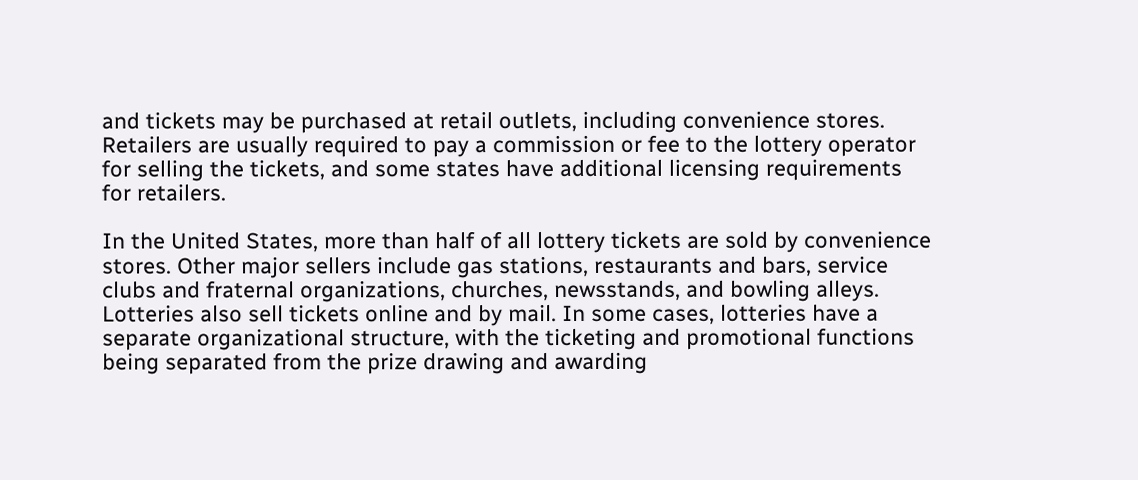and tickets may be purchased at retail outlets, including convenience stores. Retailers are usually required to pay a commission or fee to the lottery operator for selling the tickets, and some states have additional licensing requirements for retailers.

In the United States, more than half of all lottery tickets are sold by convenience stores. Other major sellers include gas stations, restaurants and bars, service clubs and fraternal organizations, churches, newsstands, and bowling alleys. Lotteries also sell tickets online and by mail. In some cases, lotteries have a separate organizational structure, with the ticketing and promotional functions being separated from the prize drawing and awarding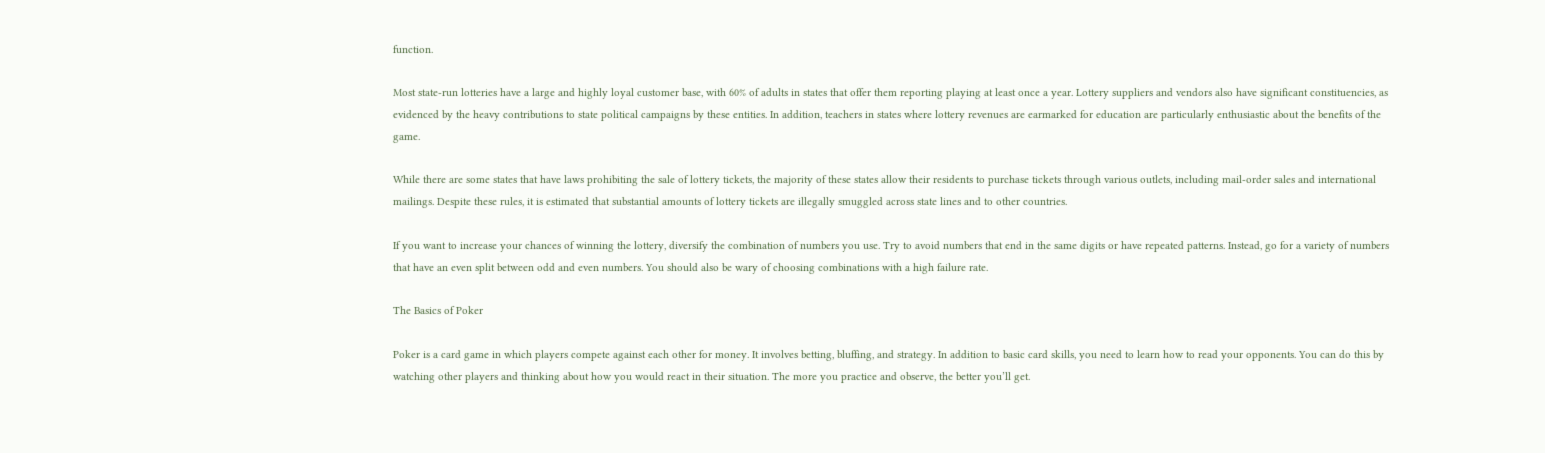function.

Most state-run lotteries have a large and highly loyal customer base, with 60% of adults in states that offer them reporting playing at least once a year. Lottery suppliers and vendors also have significant constituencies, as evidenced by the heavy contributions to state political campaigns by these entities. In addition, teachers in states where lottery revenues are earmarked for education are particularly enthusiastic about the benefits of the game.

While there are some states that have laws prohibiting the sale of lottery tickets, the majority of these states allow their residents to purchase tickets through various outlets, including mail-order sales and international mailings. Despite these rules, it is estimated that substantial amounts of lottery tickets are illegally smuggled across state lines and to other countries.

If you want to increase your chances of winning the lottery, diversify the combination of numbers you use. Try to avoid numbers that end in the same digits or have repeated patterns. Instead, go for a variety of numbers that have an even split between odd and even numbers. You should also be wary of choosing combinations with a high failure rate.

The Basics of Poker

Poker is a card game in which players compete against each other for money. It involves betting, bluffing, and strategy. In addition to basic card skills, you need to learn how to read your opponents. You can do this by watching other players and thinking about how you would react in their situation. The more you practice and observe, the better you’ll get.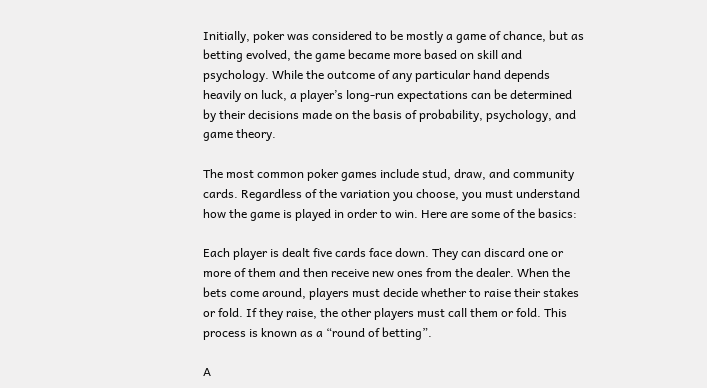Initially, poker was considered to be mostly a game of chance, but as betting evolved, the game became more based on skill and psychology. While the outcome of any particular hand depends heavily on luck, a player’s long-run expectations can be determined by their decisions made on the basis of probability, psychology, and game theory.

The most common poker games include stud, draw, and community cards. Regardless of the variation you choose, you must understand how the game is played in order to win. Here are some of the basics:

Each player is dealt five cards face down. They can discard one or more of them and then receive new ones from the dealer. When the bets come around, players must decide whether to raise their stakes or fold. If they raise, the other players must call them or fold. This process is known as a “round of betting”.

A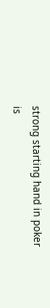strong starting hand in poker is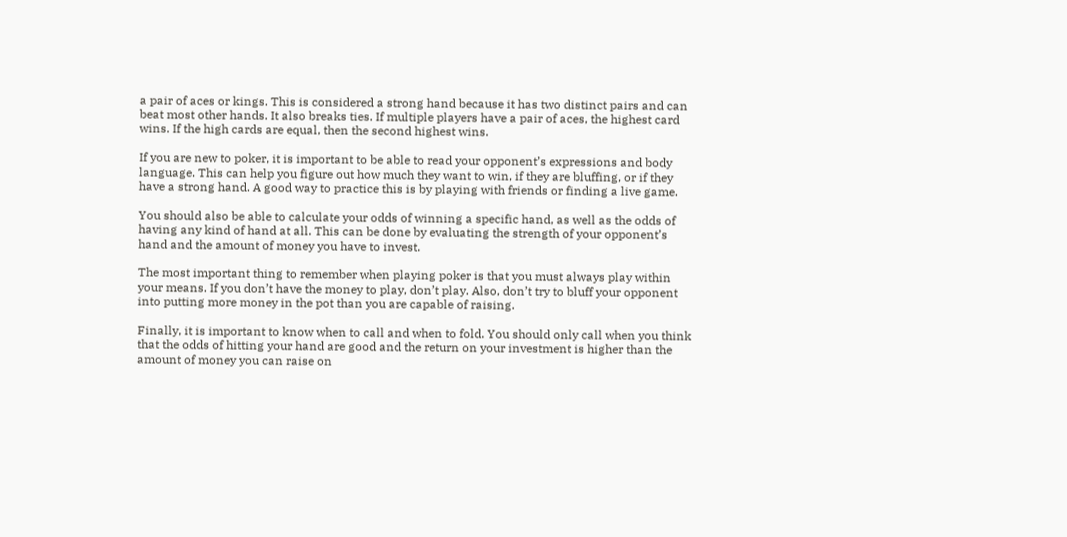a pair of aces or kings. This is considered a strong hand because it has two distinct pairs and can beat most other hands. It also breaks ties. If multiple players have a pair of aces, the highest card wins. If the high cards are equal, then the second highest wins.

If you are new to poker, it is important to be able to read your opponent’s expressions and body language. This can help you figure out how much they want to win, if they are bluffing, or if they have a strong hand. A good way to practice this is by playing with friends or finding a live game.

You should also be able to calculate your odds of winning a specific hand, as well as the odds of having any kind of hand at all. This can be done by evaluating the strength of your opponent’s hand and the amount of money you have to invest.

The most important thing to remember when playing poker is that you must always play within your means. If you don’t have the money to play, don’t play. Also, don’t try to bluff your opponent into putting more money in the pot than you are capable of raising.

Finally, it is important to know when to call and when to fold. You should only call when you think that the odds of hitting your hand are good and the return on your investment is higher than the amount of money you can raise on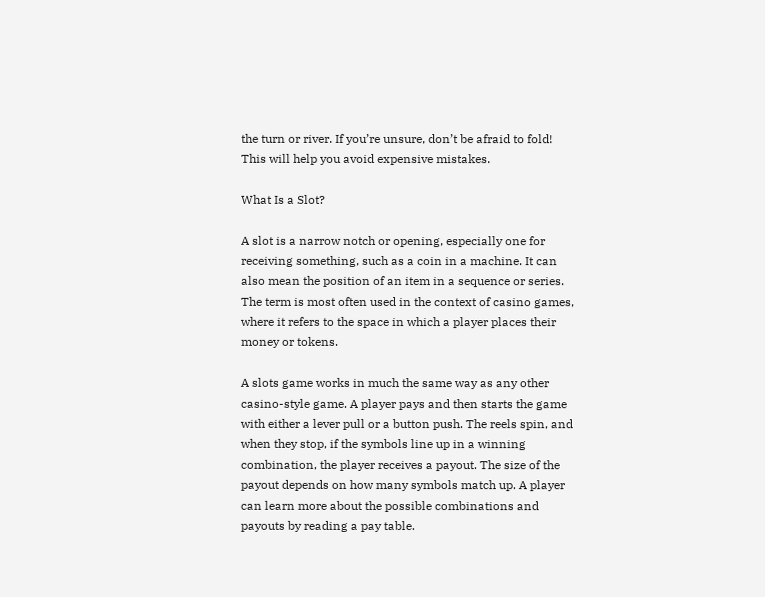the turn or river. If you’re unsure, don’t be afraid to fold! This will help you avoid expensive mistakes.

What Is a Slot?

A slot is a narrow notch or opening, especially one for receiving something, such as a coin in a machine. It can also mean the position of an item in a sequence or series. The term is most often used in the context of casino games, where it refers to the space in which a player places their money or tokens.

A slots game works in much the same way as any other casino-style game. A player pays and then starts the game with either a lever pull or a button push. The reels spin, and when they stop, if the symbols line up in a winning combination, the player receives a payout. The size of the payout depends on how many symbols match up. A player can learn more about the possible combinations and payouts by reading a pay table.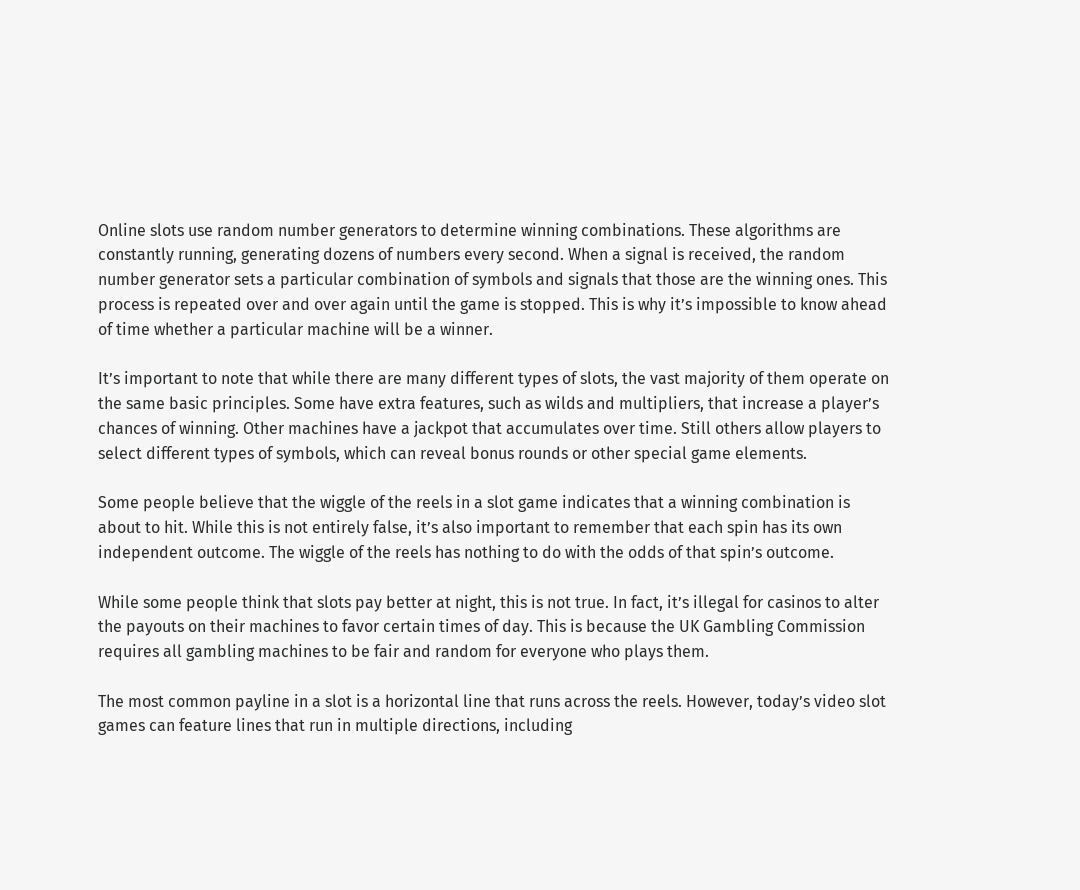Online slots use random number generators to determine winning combinations. These algorithms are constantly running, generating dozens of numbers every second. When a signal is received, the random number generator sets a particular combination of symbols and signals that those are the winning ones. This process is repeated over and over again until the game is stopped. This is why it’s impossible to know ahead of time whether a particular machine will be a winner.

It’s important to note that while there are many different types of slots, the vast majority of them operate on the same basic principles. Some have extra features, such as wilds and multipliers, that increase a player’s chances of winning. Other machines have a jackpot that accumulates over time. Still others allow players to select different types of symbols, which can reveal bonus rounds or other special game elements.

Some people believe that the wiggle of the reels in a slot game indicates that a winning combination is about to hit. While this is not entirely false, it’s also important to remember that each spin has its own independent outcome. The wiggle of the reels has nothing to do with the odds of that spin’s outcome.

While some people think that slots pay better at night, this is not true. In fact, it’s illegal for casinos to alter the payouts on their machines to favor certain times of day. This is because the UK Gambling Commission requires all gambling machines to be fair and random for everyone who plays them.

The most common payline in a slot is a horizontal line that runs across the reels. However, today’s video slot games can feature lines that run in multiple directions, including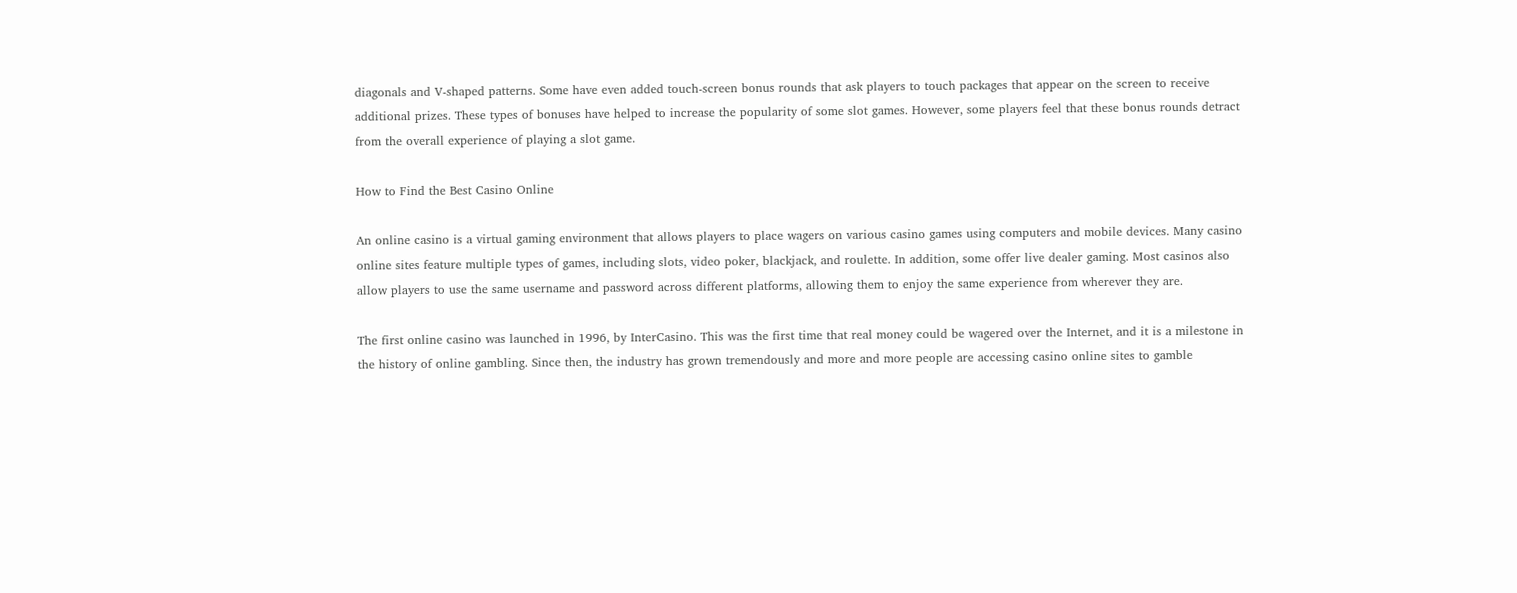diagonals and V-shaped patterns. Some have even added touch-screen bonus rounds that ask players to touch packages that appear on the screen to receive additional prizes. These types of bonuses have helped to increase the popularity of some slot games. However, some players feel that these bonus rounds detract from the overall experience of playing a slot game.

How to Find the Best Casino Online

An online casino is a virtual gaming environment that allows players to place wagers on various casino games using computers and mobile devices. Many casino online sites feature multiple types of games, including slots, video poker, blackjack, and roulette. In addition, some offer live dealer gaming. Most casinos also allow players to use the same username and password across different platforms, allowing them to enjoy the same experience from wherever they are.

The first online casino was launched in 1996, by InterCasino. This was the first time that real money could be wagered over the Internet, and it is a milestone in the history of online gambling. Since then, the industry has grown tremendously and more and more people are accessing casino online sites to gamble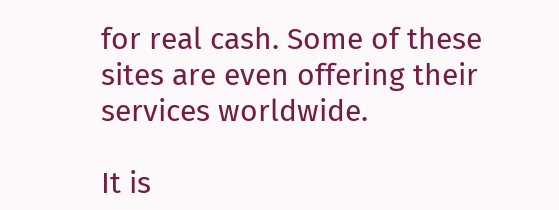for real cash. Some of these sites are even offering their services worldwide.

It is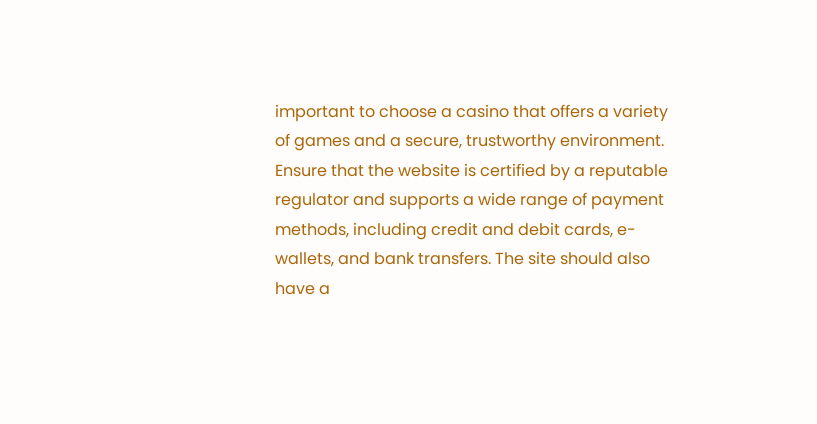important to choose a casino that offers a variety of games and a secure, trustworthy environment. Ensure that the website is certified by a reputable regulator and supports a wide range of payment methods, including credit and debit cards, e-wallets, and bank transfers. The site should also have a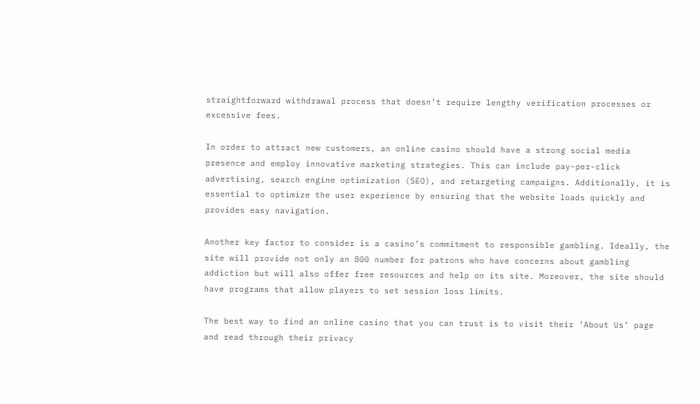straightforward withdrawal process that doesn’t require lengthy verification processes or excessive fees.

In order to attract new customers, an online casino should have a strong social media presence and employ innovative marketing strategies. This can include pay-per-click advertising, search engine optimization (SEO), and retargeting campaigns. Additionally, it is essential to optimize the user experience by ensuring that the website loads quickly and provides easy navigation.

Another key factor to consider is a casino’s commitment to responsible gambling. Ideally, the site will provide not only an 800 number for patrons who have concerns about gambling addiction but will also offer free resources and help on its site. Moreover, the site should have programs that allow players to set session loss limits.

The best way to find an online casino that you can trust is to visit their ’About Us’ page and read through their privacy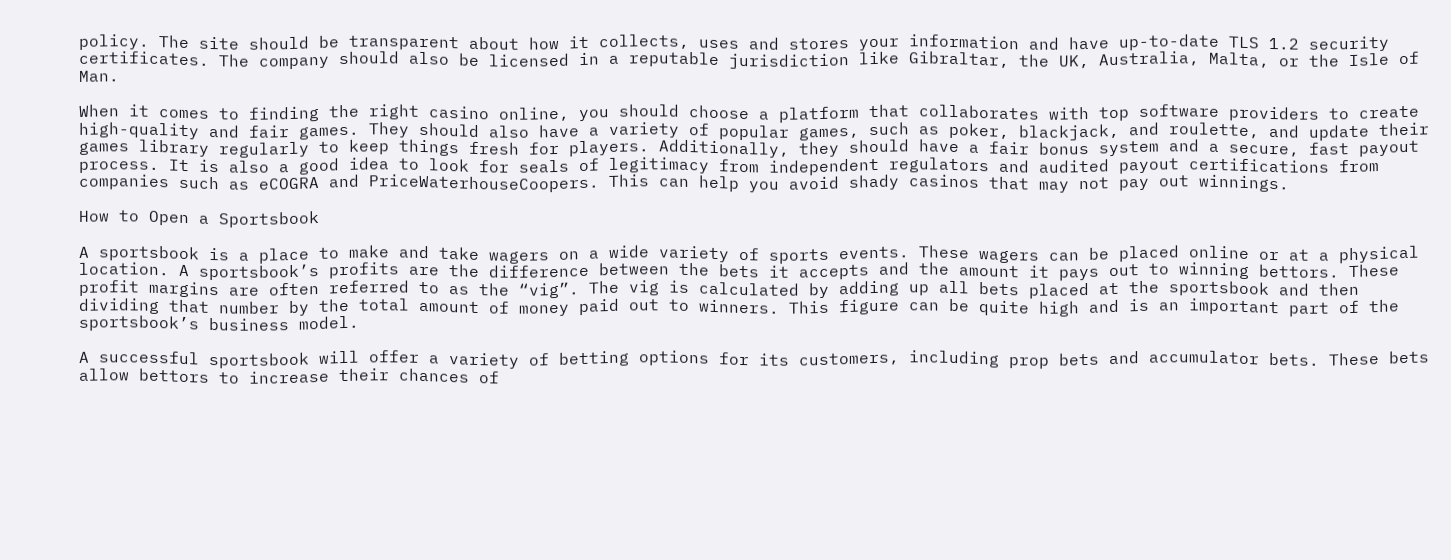policy. The site should be transparent about how it collects, uses and stores your information and have up-to-date TLS 1.2 security certificates. The company should also be licensed in a reputable jurisdiction like Gibraltar, the UK, Australia, Malta, or the Isle of Man.

When it comes to finding the right casino online, you should choose a platform that collaborates with top software providers to create high-quality and fair games. They should also have a variety of popular games, such as poker, blackjack, and roulette, and update their games library regularly to keep things fresh for players. Additionally, they should have a fair bonus system and a secure, fast payout process. It is also a good idea to look for seals of legitimacy from independent regulators and audited payout certifications from companies such as eCOGRA and PriceWaterhouseCoopers. This can help you avoid shady casinos that may not pay out winnings.

How to Open a Sportsbook

A sportsbook is a place to make and take wagers on a wide variety of sports events. These wagers can be placed online or at a physical location. A sportsbook’s profits are the difference between the bets it accepts and the amount it pays out to winning bettors. These profit margins are often referred to as the “vig”. The vig is calculated by adding up all bets placed at the sportsbook and then dividing that number by the total amount of money paid out to winners. This figure can be quite high and is an important part of the sportsbook’s business model.

A successful sportsbook will offer a variety of betting options for its customers, including prop bets and accumulator bets. These bets allow bettors to increase their chances of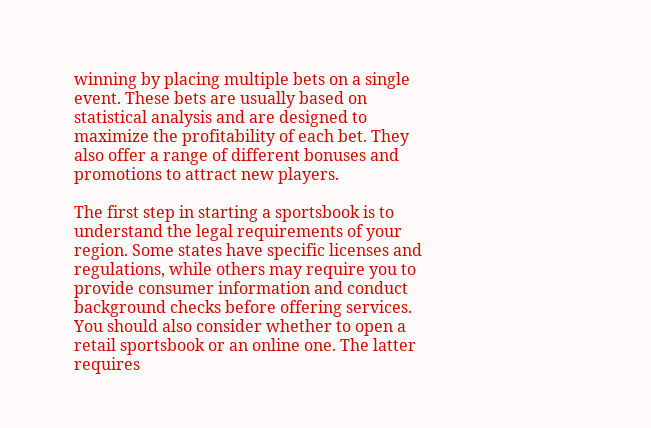winning by placing multiple bets on a single event. These bets are usually based on statistical analysis and are designed to maximize the profitability of each bet. They also offer a range of different bonuses and promotions to attract new players.

The first step in starting a sportsbook is to understand the legal requirements of your region. Some states have specific licenses and regulations, while others may require you to provide consumer information and conduct background checks before offering services. You should also consider whether to open a retail sportsbook or an online one. The latter requires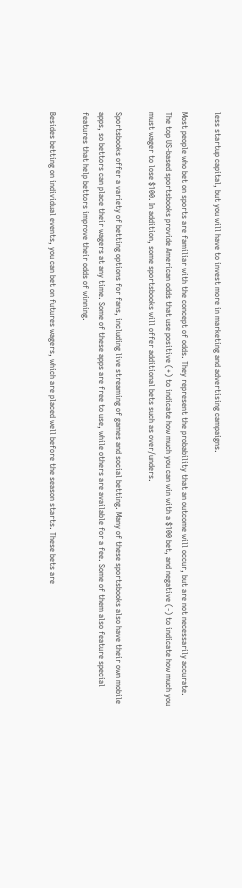less startup capital, but you will have to invest more in marketing and advertising campaigns.

Most people who bet on sports are familiar with the concept of odds. They represent the probability that an outcome will occur, but are not necessarily accurate. The top US-based sportsbooks provide American odds that use positive (+) to indicate how much you can win with a $100 bet, and negative (-) to indicate how much you must wager to lose $100. In addition, some sportsbooks will offer additional bets such as over/unders.

Sportsbooks offer a variety of betting options for fans, including live streaming of games and social betting. Many of these sportsbooks also have their own mobile apps, so bettors can place their wagers at any time. Some of these apps are free to use, while others are available for a fee. Some of them also feature special features that help bettors improve their odds of winning.

Besides betting on individual events, you can bet on futures wagers, which are placed well before the season starts. These bets are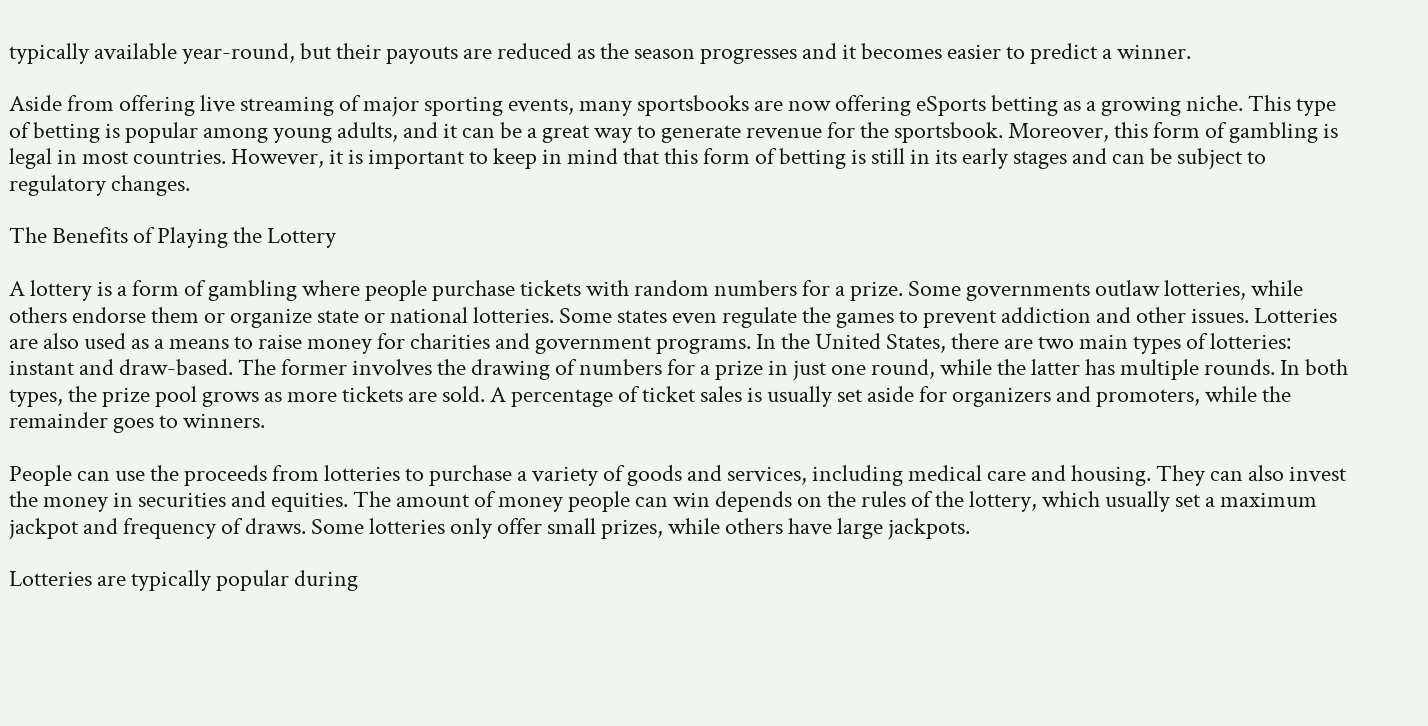typically available year-round, but their payouts are reduced as the season progresses and it becomes easier to predict a winner.

Aside from offering live streaming of major sporting events, many sportsbooks are now offering eSports betting as a growing niche. This type of betting is popular among young adults, and it can be a great way to generate revenue for the sportsbook. Moreover, this form of gambling is legal in most countries. However, it is important to keep in mind that this form of betting is still in its early stages and can be subject to regulatory changes.

The Benefits of Playing the Lottery

A lottery is a form of gambling where people purchase tickets with random numbers for a prize. Some governments outlaw lotteries, while others endorse them or organize state or national lotteries. Some states even regulate the games to prevent addiction and other issues. Lotteries are also used as a means to raise money for charities and government programs. In the United States, there are two main types of lotteries: instant and draw-based. The former involves the drawing of numbers for a prize in just one round, while the latter has multiple rounds. In both types, the prize pool grows as more tickets are sold. A percentage of ticket sales is usually set aside for organizers and promoters, while the remainder goes to winners.

People can use the proceeds from lotteries to purchase a variety of goods and services, including medical care and housing. They can also invest the money in securities and equities. The amount of money people can win depends on the rules of the lottery, which usually set a maximum jackpot and frequency of draws. Some lotteries only offer small prizes, while others have large jackpots.

Lotteries are typically popular during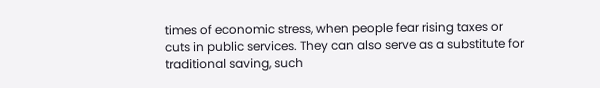times of economic stress, when people fear rising taxes or cuts in public services. They can also serve as a substitute for traditional saving, such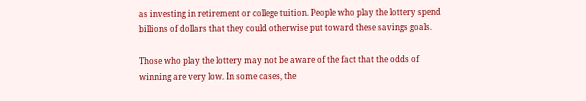as investing in retirement or college tuition. People who play the lottery spend billions of dollars that they could otherwise put toward these savings goals.

Those who play the lottery may not be aware of the fact that the odds of winning are very low. In some cases, the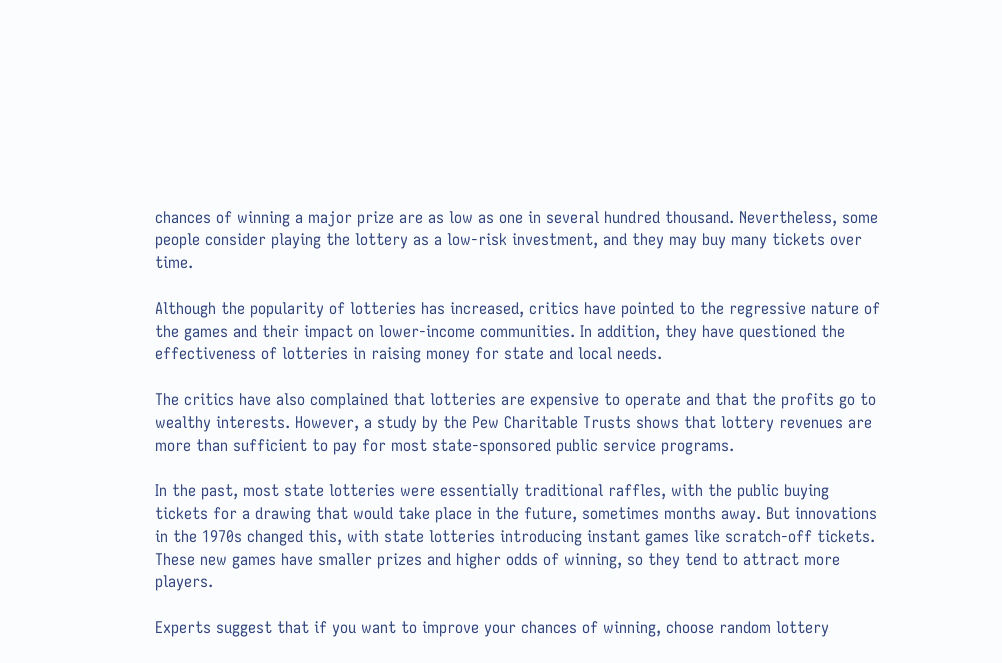chances of winning a major prize are as low as one in several hundred thousand. Nevertheless, some people consider playing the lottery as a low-risk investment, and they may buy many tickets over time.

Although the popularity of lotteries has increased, critics have pointed to the regressive nature of the games and their impact on lower-income communities. In addition, they have questioned the effectiveness of lotteries in raising money for state and local needs.

The critics have also complained that lotteries are expensive to operate and that the profits go to wealthy interests. However, a study by the Pew Charitable Trusts shows that lottery revenues are more than sufficient to pay for most state-sponsored public service programs.

In the past, most state lotteries were essentially traditional raffles, with the public buying tickets for a drawing that would take place in the future, sometimes months away. But innovations in the 1970s changed this, with state lotteries introducing instant games like scratch-off tickets. These new games have smaller prizes and higher odds of winning, so they tend to attract more players.

Experts suggest that if you want to improve your chances of winning, choose random lottery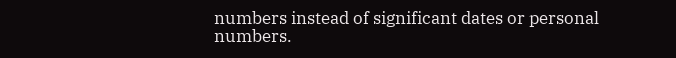numbers instead of significant dates or personal numbers.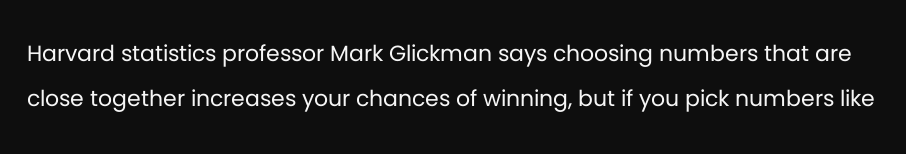Harvard statistics professor Mark Glickman says choosing numbers that are close together increases your chances of winning, but if you pick numbers like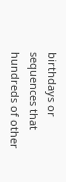birthdays or sequences that hundreds of other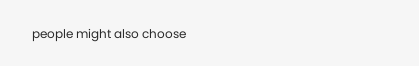people might also choose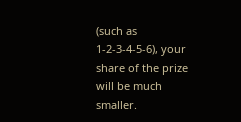(such as 1-2-3-4-5-6), your share of the prize will be much smaller.